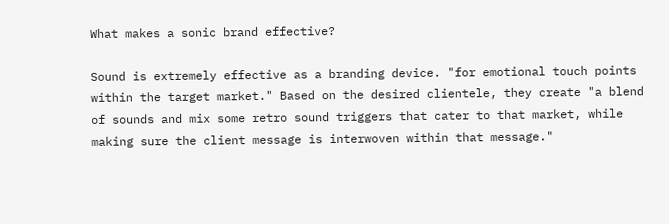What makes a sonic brand effective?

Sound is extremely effective as a branding device. "for emotional touch points within the target market." Based on the desired clientele, they create "a blend of sounds and mix some retro sound triggers that cater to that market, while making sure the client message is interwoven within that message."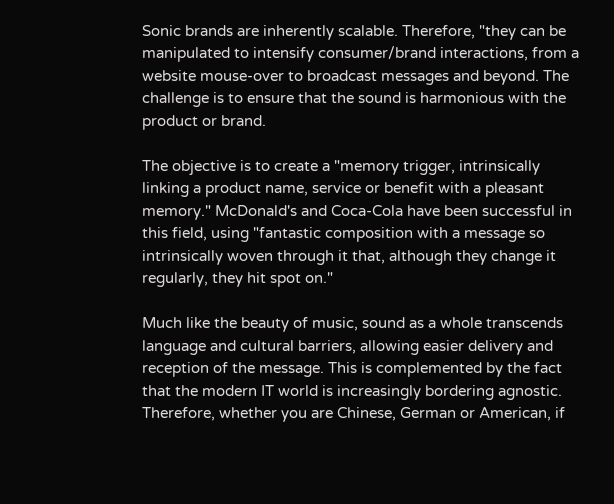Sonic brands are inherently scalable. Therefore, "they can be manipulated to intensify consumer/brand interactions, from a website mouse-over to broadcast messages and beyond. The challenge is to ensure that the sound is harmonious with the product or brand.

The objective is to create a "memory trigger, intrinsically linking a product name, service or benefit with a pleasant memory." McDonald's and Coca-Cola have been successful in this field, using "fantastic composition with a message so intrinsically woven through it that, although they change it regularly, they hit spot on."

Much like the beauty of music, sound as a whole transcends language and cultural barriers, allowing easier delivery and reception of the message. This is complemented by the fact that the modern IT world is increasingly bordering agnostic. Therefore, whether you are Chinese, German or American, if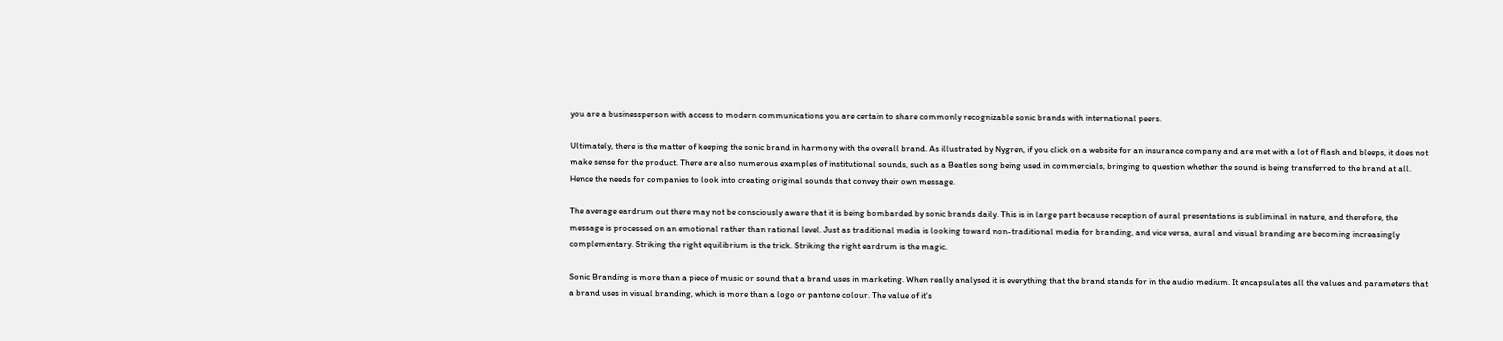you are a businessperson with access to modern communications you are certain to share commonly recognizable sonic brands with international peers.

Ultimately, there is the matter of keeping the sonic brand in harmony with the overall brand. As illustrated by Nygren, if you click on a website for an insurance company and are met with a lot of flash and bleeps, it does not make sense for the product. There are also numerous examples of institutional sounds, such as a Beatles song being used in commercials, bringing to question whether the sound is being transferred to the brand at all. Hence the needs for companies to look into creating original sounds that convey their own message.

The average eardrum out there may not be consciously aware that it is being bombarded by sonic brands daily. This is in large part because reception of aural presentations is subliminal in nature, and therefore, the message is processed on an emotional rather than rational level. Just as traditional media is looking toward non-traditional media for branding, and vice versa, aural and visual branding are becoming increasingly complementary. Striking the right equilibrium is the trick. Striking the right eardrum is the magic.

Sonic Branding is more than a piece of music or sound that a brand uses in marketing. When really analysed it is everything that the brand stands for in the audio medium. It encapsulates all the values and parameters that a brand uses in visual branding, which is more than a logo or pantone colour. The value of it's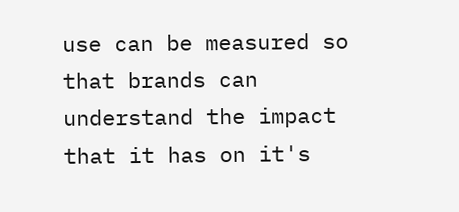use can be measured so that brands can understand the impact that it has on it's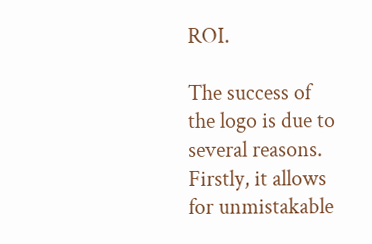ROI.

The success of the logo is due to several reasons. Firstly, it allows for unmistakable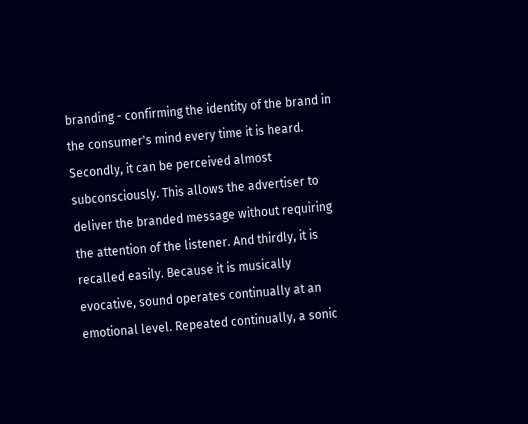branding - confirming the identity of the brand in the consumer's mind every time it is heard. Secondly, it can be perceived almost subconsciously. This allows the advertiser to deliver the branded message without requiring the attention of the listener. And thirdly, it is recalled easily. Because it is musically evocative, sound operates continually at an emotional level. Repeated continually, a sonic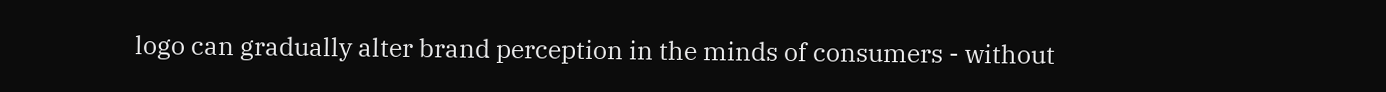logo can gradually alter brand perception in the minds of consumers - without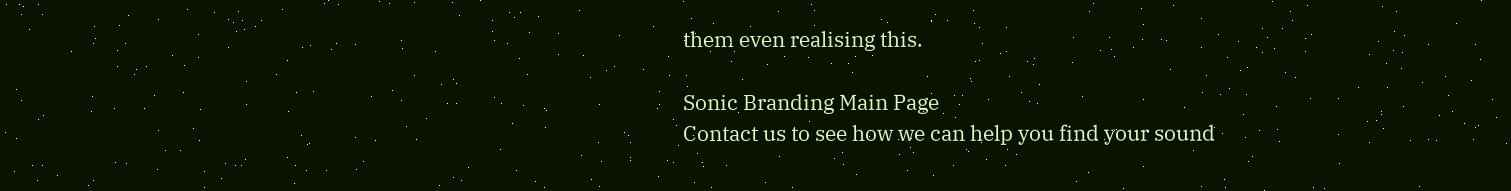them even realising this.

Sonic Branding Main Page
Contact us to see how we can help you find your sound